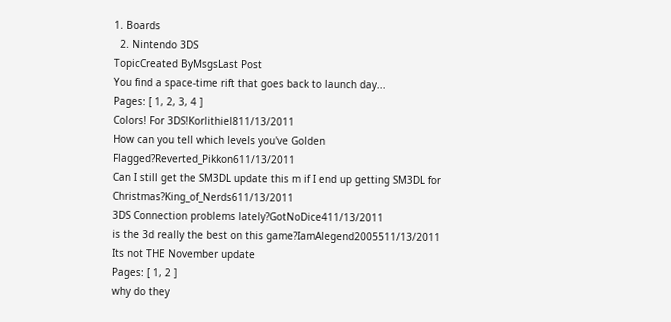1. Boards
  2. Nintendo 3DS
TopicCreated ByMsgsLast Post
You find a space-time rift that goes back to launch day...
Pages: [ 1, 2, 3, 4 ]
Colors! For 3DS!Korlithiel811/13/2011
How can you tell which levels you've Golden Flagged?Reverted_Pikkon611/13/2011
Can I still get the SM3DL update this m if I end up getting SM3DL for Christmas?King_of_Nerds611/13/2011
3DS Connection problems lately?GotNoDice411/13/2011
is the 3d really the best on this game?IamAlegend2005511/13/2011
Its not THE November update
Pages: [ 1, 2 ]
why do they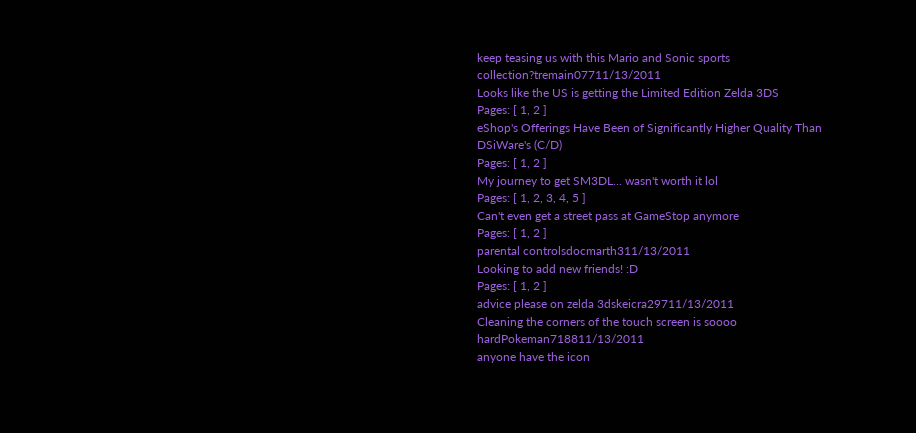keep teasing us with this Mario and Sonic sports collection?tremain07711/13/2011
Looks like the US is getting the Limited Edition Zelda 3DS
Pages: [ 1, 2 ]
eShop's Offerings Have Been of Significantly Higher Quality Than DSiWare's (C/D)
Pages: [ 1, 2 ]
My journey to get SM3DL... wasn't worth it lol
Pages: [ 1, 2, 3, 4, 5 ]
Can't even get a street pass at GameStop anymore
Pages: [ 1, 2 ]
parental controlsdocmarth311/13/2011
Looking to add new friends! :D
Pages: [ 1, 2 ]
advice please on zelda 3dskeicra29711/13/2011
Cleaning the corners of the touch screen is soooo hardPokeman718811/13/2011
anyone have the icon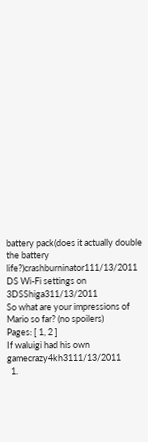battery pack(does it actually double the battery life?)crashburninator111/13/2011
DS Wi-Fi settings on 3DSShiga311/13/2011
So what are your impressions of Mario so far? (no spoilers)
Pages: [ 1, 2 ]
If waluigi had his own gamecrazy4kh3111/13/2011
  1.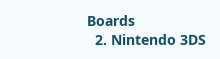Boards
  2. Nintendo 3DS